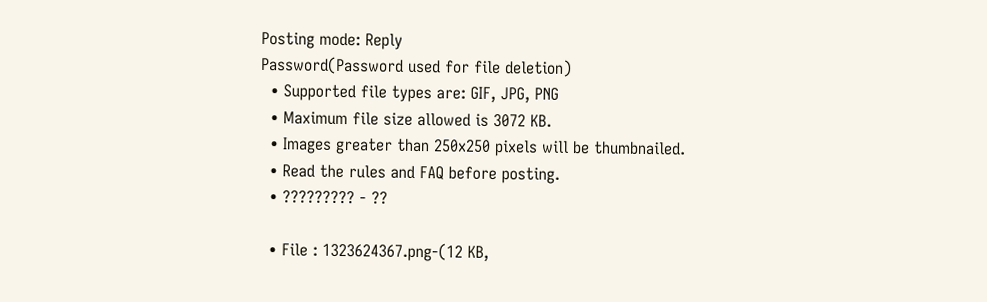Posting mode: Reply
Password(Password used for file deletion)
  • Supported file types are: GIF, JPG, PNG
  • Maximum file size allowed is 3072 KB.
  • Images greater than 250x250 pixels will be thumbnailed.
  • Read the rules and FAQ before posting.
  • ????????? - ??

  • File : 1323624367.png-(12 KB,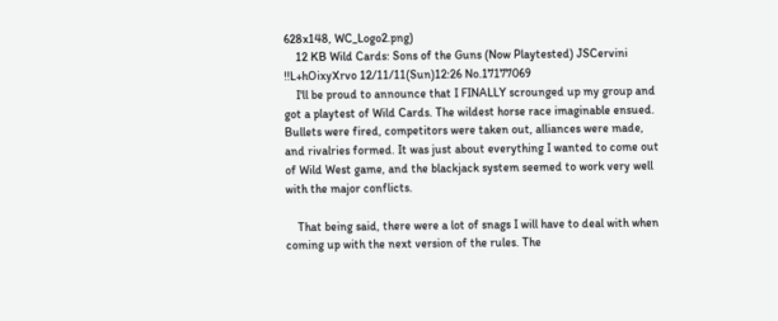628x148, WC_Logo2.png)
    12 KB Wild Cards: Sons of the Guns (Now Playtested) JSCervini !!L+hOixyXrvo 12/11/11(Sun)12:26 No.17177069
    I'll be proud to announce that I FINALLY scrounged up my group and got a playtest of Wild Cards. The wildest horse race imaginable ensued. Bullets were fired, competitors were taken out, alliances were made, and rivalries formed. It was just about everything I wanted to come out of Wild West game, and the blackjack system seemed to work very well with the major conflicts.

    That being said, there were a lot of snags I will have to deal with when coming up with the next version of the rules. The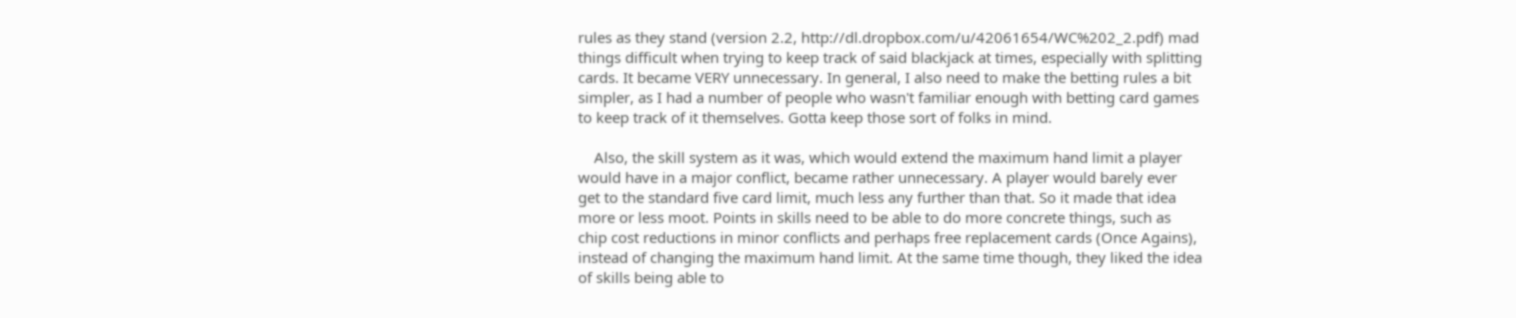rules as they stand (version 2.2, http://dl.dropbox.com/u/42061654/WC%202_2.pdf) mad things difficult when trying to keep track of said blackjack at times, especially with splitting cards. It became VERY unnecessary. In general, I also need to make the betting rules a bit simpler, as I had a number of people who wasn't familiar enough with betting card games to keep track of it themselves. Gotta keep those sort of folks in mind.

    Also, the skill system as it was, which would extend the maximum hand limit a player would have in a major conflict, became rather unnecessary. A player would barely ever get to the standard five card limit, much less any further than that. So it made that idea more or less moot. Points in skills need to be able to do more concrete things, such as chip cost reductions in minor conflicts and perhaps free replacement cards (Once Agains), instead of changing the maximum hand limit. At the same time though, they liked the idea of skills being able to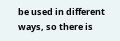be used in different ways, so there is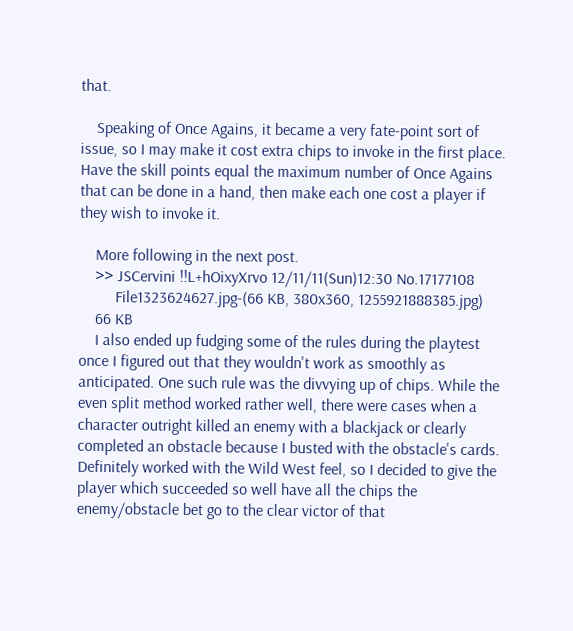that.

    Speaking of Once Agains, it became a very fate-point sort of issue, so I may make it cost extra chips to invoke in the first place. Have the skill points equal the maximum number of Once Agains that can be done in a hand, then make each one cost a player if they wish to invoke it.

    More following in the next post.
    >> JSCervini !!L+hOixyXrvo 12/11/11(Sun)12:30 No.17177108
         File1323624627.jpg-(66 KB, 380x360, 1255921888385.jpg)
    66 KB
    I also ended up fudging some of the rules during the playtest once I figured out that they wouldn't work as smoothly as anticipated. One such rule was the divvying up of chips. While the even split method worked rather well, there were cases when a character outright killed an enemy with a blackjack or clearly completed an obstacle because I busted with the obstacle's cards. Definitely worked with the Wild West feel, so I decided to give the player which succeeded so well have all the chips the enemy/obstacle bet go to the clear victor of that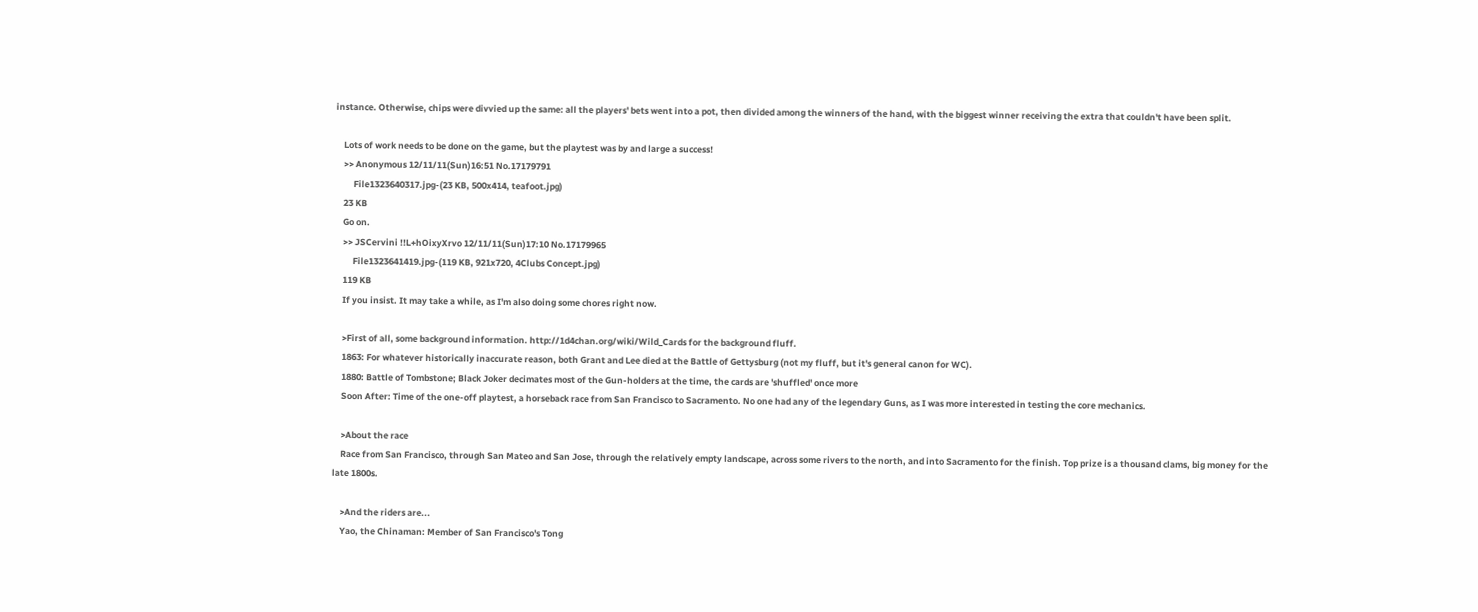instance. Otherwise, chips were divvied up the same: all the players' bets went into a pot, then divided among the winners of the hand, with the biggest winner receiving the extra that couldn't have been split.

    Lots of work needs to be done on the game, but the playtest was by and large a success!
    >> Anonymous 12/11/11(Sun)16:51 No.17179791
         File1323640317.jpg-(23 KB, 500x414, teafoot.jpg)
    23 KB
    Go on.
    >> JSCervini !!L+hOixyXrvo 12/11/11(Sun)17:10 No.17179965
         File1323641419.jpg-(119 KB, 921x720, 4Clubs Concept.jpg)
    119 KB
    If you insist. It may take a while, as I'm also doing some chores right now.

    >First of all, some background information. http://1d4chan.org/wiki/Wild_Cards for the background fluff.
    1863: For whatever historically inaccurate reason, both Grant and Lee died at the Battle of Gettysburg (not my fluff, but it's general canon for WC).
    1880: Battle of Tombstone; Black Joker decimates most of the Gun-holders at the time, the cards are 'shuffled' once more
    Soon After: Time of the one-off playtest, a horseback race from San Francisco to Sacramento. No one had any of the legendary Guns, as I was more interested in testing the core mechanics.

    >About the race
    Race from San Francisco, through San Mateo and San Jose, through the relatively empty landscape, across some rivers to the north, and into Sacramento for the finish. Top prize is a thousand clams, big money for the late 1800s.

    >And the riders are...
    Yao, the Chinaman: Member of San Francisco's Tong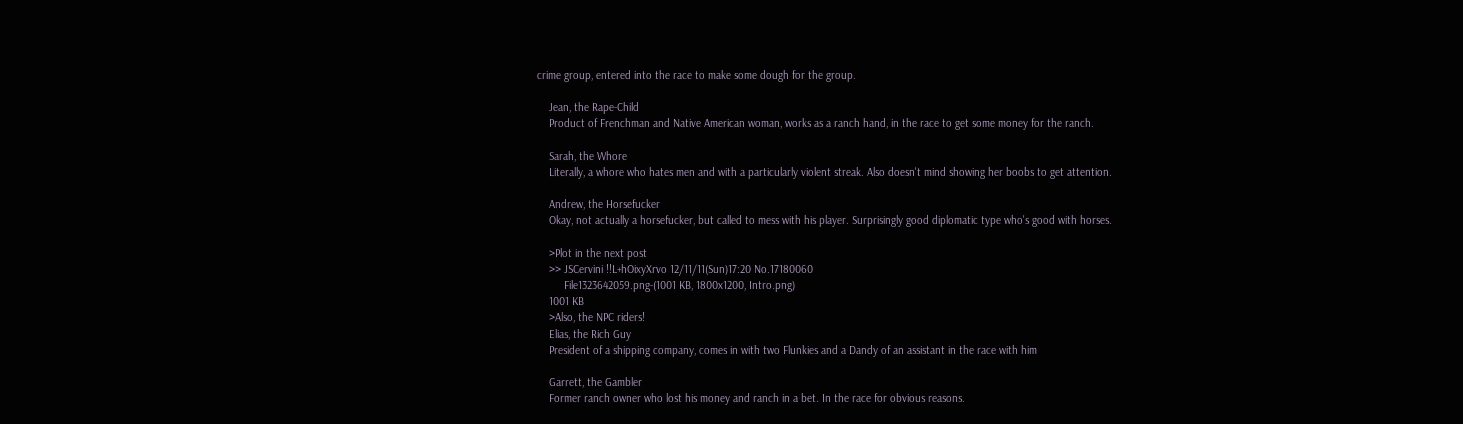crime group, entered into the race to make some dough for the group.

    Jean, the Rape-Child
    Product of Frenchman and Native American woman, works as a ranch hand, in the race to get some money for the ranch.

    Sarah, the Whore
    Literally, a whore who hates men and with a particularly violent streak. Also doesn't mind showing her boobs to get attention.

    Andrew, the Horsefucker
    Okay, not actually a horsefucker, but called to mess with his player. Surprisingly good diplomatic type who's good with horses.

    >Plot in the next post
    >> JSCervini !!L+hOixyXrvo 12/11/11(Sun)17:20 No.17180060
         File1323642059.png-(1001 KB, 1800x1200, Intro.png)
    1001 KB
    >Also, the NPC riders!
    Elias, the Rich Guy
    President of a shipping company, comes in with two Flunkies and a Dandy of an assistant in the race with him

    Garrett, the Gambler
    Former ranch owner who lost his money and ranch in a bet. In the race for obvious reasons.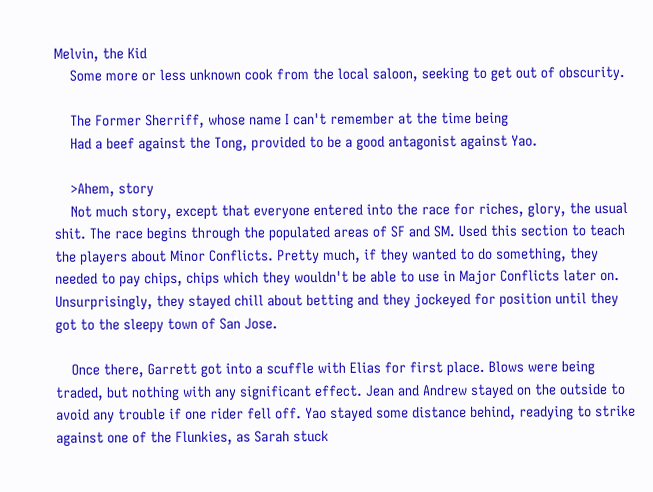Melvin, the Kid
    Some more or less unknown cook from the local saloon, seeking to get out of obscurity.

    The Former Sherriff, whose name I can't remember at the time being
    Had a beef against the Tong, provided to be a good antagonist against Yao.

    >Ahem, story
    Not much story, except that everyone entered into the race for riches, glory, the usual shit. The race begins through the populated areas of SF and SM. Used this section to teach the players about Minor Conflicts. Pretty much, if they wanted to do something, they needed to pay chips, chips which they wouldn't be able to use in Major Conflicts later on. Unsurprisingly, they stayed chill about betting and they jockeyed for position until they got to the sleepy town of San Jose.

    Once there, Garrett got into a scuffle with Elias for first place. Blows were being traded, but nothing with any significant effect. Jean and Andrew stayed on the outside to avoid any trouble if one rider fell off. Yao stayed some distance behind, readying to strike against one of the Flunkies, as Sarah stuck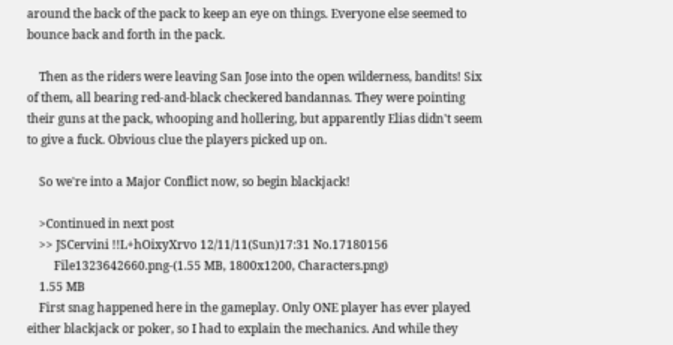around the back of the pack to keep an eye on things. Everyone else seemed to bounce back and forth in the pack.

    Then as the riders were leaving San Jose into the open wilderness, bandits! Six of them, all bearing red-and-black checkered bandannas. They were pointing their guns at the pack, whooping and hollering, but apparently Elias didn't seem to give a fuck. Obvious clue the players picked up on.

    So we're into a Major Conflict now, so begin blackjack!

    >Continued in next post
    >> JSCervini !!L+hOixyXrvo 12/11/11(Sun)17:31 No.17180156
         File1323642660.png-(1.55 MB, 1800x1200, Characters.png)
    1.55 MB
    First snag happened here in the gameplay. Only ONE player has ever played either blackjack or poker, so I had to explain the mechanics. And while they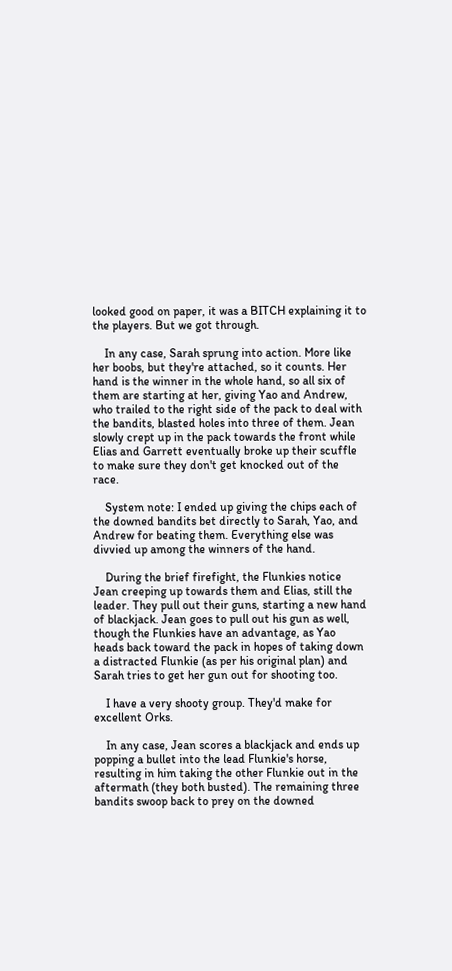looked good on paper, it was a BITCH explaining it to the players. But we got through.

    In any case, Sarah sprung into action. More like her boobs, but they're attached, so it counts. Her hand is the winner in the whole hand, so all six of them are starting at her, giving Yao and Andrew, who trailed to the right side of the pack to deal with the bandits, blasted holes into three of them. Jean slowly crept up in the pack towards the front while Elias and Garrett eventually broke up their scuffle to make sure they don't get knocked out of the race.

    System note: I ended up giving the chips each of the downed bandits bet directly to Sarah, Yao, and Andrew for beating them. Everything else was divvied up among the winners of the hand.

    During the brief firefight, the Flunkies notice Jean creeping up towards them and Elias, still the leader. They pull out their guns, starting a new hand of blackjack. Jean goes to pull out his gun as well, though the Flunkies have an advantage, as Yao heads back toward the pack in hopes of taking down a distracted Flunkie (as per his original plan) and Sarah tries to get her gun out for shooting too.

    I have a very shooty group. They'd make for excellent Orks.

    In any case, Jean scores a blackjack and ends up popping a bullet into the lead Flunkie's horse, resulting in him taking the other Flunkie out in the aftermath (they both busted). The remaining three bandits swoop back to prey on the downed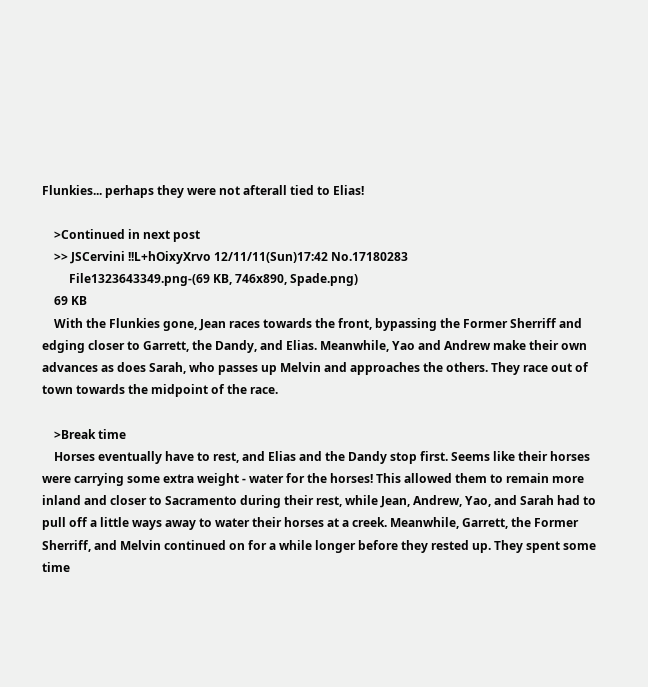Flunkies... perhaps they were not afterall tied to Elias!

    >Continued in next post
    >> JSCervini !!L+hOixyXrvo 12/11/11(Sun)17:42 No.17180283
         File1323643349.png-(69 KB, 746x890, Spade.png)
    69 KB
    With the Flunkies gone, Jean races towards the front, bypassing the Former Sherriff and edging closer to Garrett, the Dandy, and Elias. Meanwhile, Yao and Andrew make their own advances as does Sarah, who passes up Melvin and approaches the others. They race out of town towards the midpoint of the race.

    >Break time
    Horses eventually have to rest, and Elias and the Dandy stop first. Seems like their horses were carrying some extra weight - water for the horses! This allowed them to remain more inland and closer to Sacramento during their rest, while Jean, Andrew, Yao, and Sarah had to pull off a little ways away to water their horses at a creek. Meanwhile, Garrett, the Former Sherriff, and Melvin continued on for a while longer before they rested up. They spent some time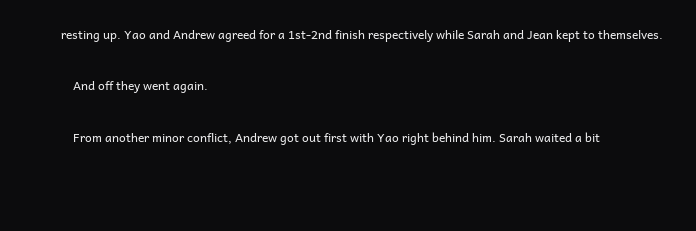resting up. Yao and Andrew agreed for a 1st-2nd finish respectively while Sarah and Jean kept to themselves.

    And off they went again.

    From another minor conflict, Andrew got out first with Yao right behind him. Sarah waited a bit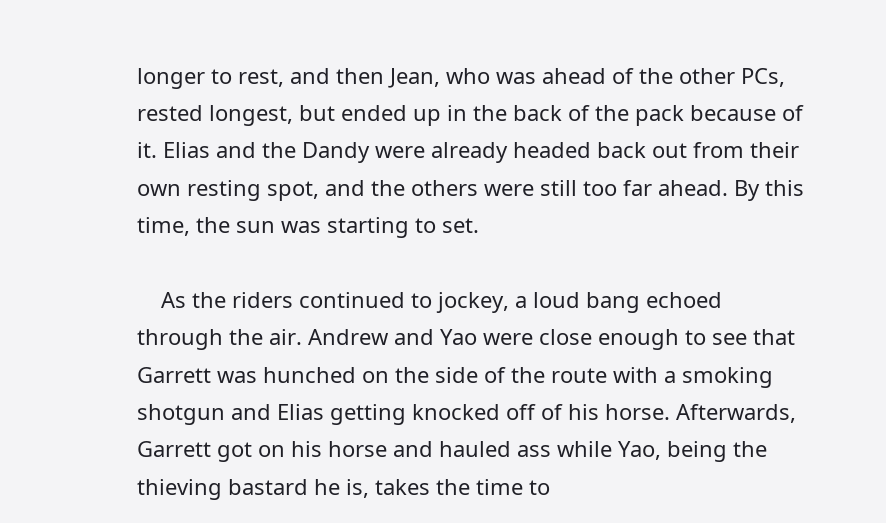longer to rest, and then Jean, who was ahead of the other PCs, rested longest, but ended up in the back of the pack because of it. Elias and the Dandy were already headed back out from their own resting spot, and the others were still too far ahead. By this time, the sun was starting to set.

    As the riders continued to jockey, a loud bang echoed through the air. Andrew and Yao were close enough to see that Garrett was hunched on the side of the route with a smoking shotgun and Elias getting knocked off of his horse. Afterwards, Garrett got on his horse and hauled ass while Yao, being the thieving bastard he is, takes the time to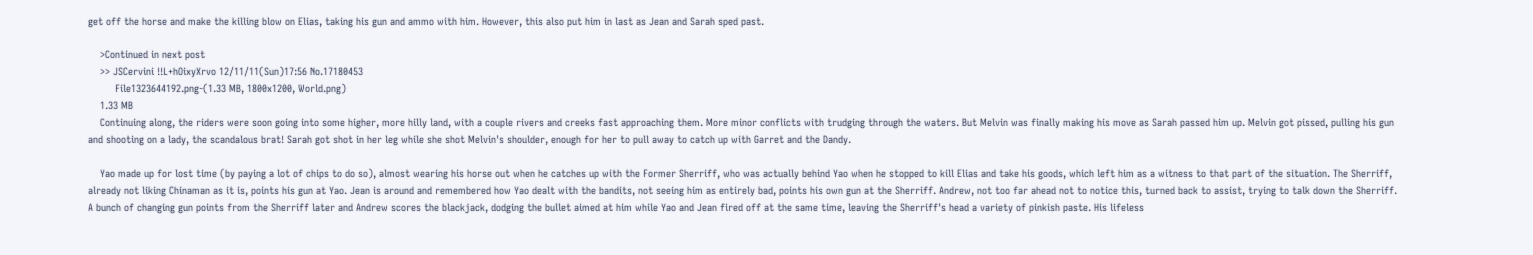get off the horse and make the killing blow on Elias, taking his gun and ammo with him. However, this also put him in last as Jean and Sarah sped past.

    >Continued in next post
    >> JSCervini !!L+hOixyXrvo 12/11/11(Sun)17:56 No.17180453
         File1323644192.png-(1.33 MB, 1800x1200, World.png)
    1.33 MB
    Continuing along, the riders were soon going into some higher, more hilly land, with a couple rivers and creeks fast approaching them. More minor conflicts with trudging through the waters. But Melvin was finally making his move as Sarah passed him up. Melvin got pissed, pulling his gun and shooting on a lady, the scandalous brat! Sarah got shot in her leg while she shot Melvin's shoulder, enough for her to pull away to catch up with Garret and the Dandy.

    Yao made up for lost time (by paying a lot of chips to do so), almost wearing his horse out when he catches up with the Former Sherriff, who was actually behind Yao when he stopped to kill Elias and take his goods, which left him as a witness to that part of the situation. The Sherriff, already not liking Chinaman as it is, points his gun at Yao. Jean is around and remembered how Yao dealt with the bandits, not seeing him as entirely bad, points his own gun at the Sherriff. Andrew, not too far ahead not to notice this, turned back to assist, trying to talk down the Sherriff. A bunch of changing gun points from the Sherriff later and Andrew scores the blackjack, dodging the bullet aimed at him while Yao and Jean fired off at the same time, leaving the Sherriff's head a variety of pinkish paste. His lifeless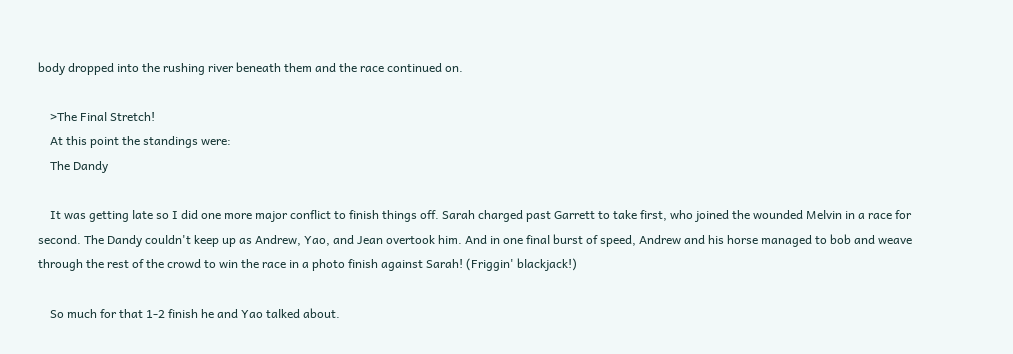body dropped into the rushing river beneath them and the race continued on.

    >The Final Stretch!
    At this point the standings were:
    The Dandy

    It was getting late so I did one more major conflict to finish things off. Sarah charged past Garrett to take first, who joined the wounded Melvin in a race for second. The Dandy couldn't keep up as Andrew, Yao, and Jean overtook him. And in one final burst of speed, Andrew and his horse managed to bob and weave through the rest of the crowd to win the race in a photo finish against Sarah! (Friggin' blackjack!)

    So much for that 1-2 finish he and Yao talked about.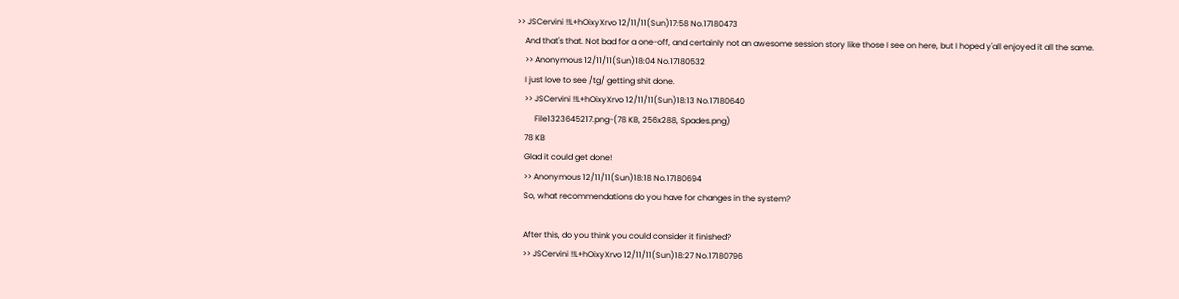>> JSCervini !!L+hOixyXrvo 12/11/11(Sun)17:58 No.17180473
    And that's that. Not bad for a one-off, and certainly not an awesome session story like those I see on here, but I hoped y'all enjoyed it all the same.
    >> Anonymous 12/11/11(Sun)18:04 No.17180532
    I just love to see /tg/ getting shit done.
    >> JSCervini !!L+hOixyXrvo 12/11/11(Sun)18:13 No.17180640
         File1323645217.png-(78 KB, 256x288, Spades.png)
    78 KB
    Glad it could get done!
    >> Anonymous 12/11/11(Sun)18:18 No.17180694
    So, what recommendations do you have for changes in the system?

    After this, do you think you could consider it finished?
    >> JSCervini !!L+hOixyXrvo 12/11/11(Sun)18:27 No.17180796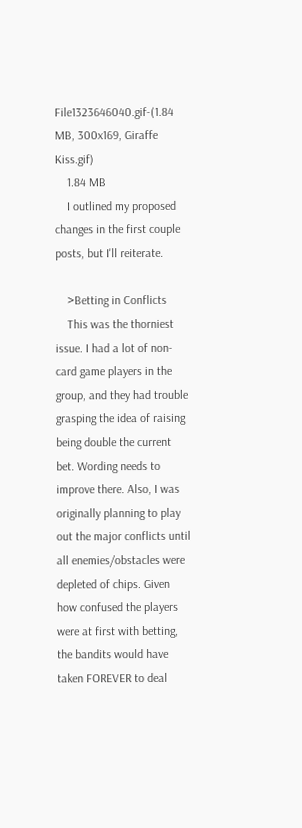File1323646040.gif-(1.84 MB, 300x169, Giraffe Kiss.gif)
    1.84 MB
    I outlined my proposed changes in the first couple posts, but I'll reiterate.

    >Betting in Conflicts
    This was the thorniest issue. I had a lot of non-card game players in the group, and they had trouble grasping the idea of raising being double the current bet. Wording needs to improve there. Also, I was originally planning to play out the major conflicts until all enemies/obstacles were depleted of chips. Given how confused the players were at first with betting, the bandits would have taken FOREVER to deal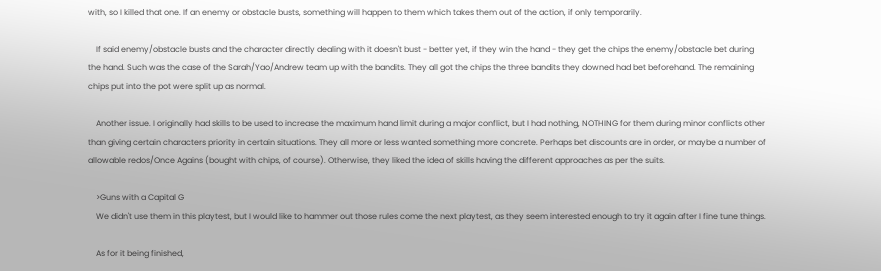with, so I killed that one. If an enemy or obstacle busts, something will happen to them which takes them out of the action, if only temporarily.

    If said enemy/obstacle busts and the character directly dealing with it doesn't bust - better yet, if they win the hand - they get the chips the enemy/obstacle bet during the hand. Such was the case of the Sarah/Yao/Andrew team up with the bandits. They all got the chips the three bandits they downed had bet beforehand. The remaining chips put into the pot were split up as normal.

    Another issue. I originally had skills to be used to increase the maximum hand limit during a major conflict, but I had nothing, NOTHING for them during minor conflicts other than giving certain characters priority in certain situations. They all more or less wanted something more concrete. Perhaps bet discounts are in order, or maybe a number of allowable redos/Once Agains (bought with chips, of course). Otherwise, they liked the idea of skills having the different approaches as per the suits.

    >Guns with a Capital G
    We didn't use them in this playtest, but I would like to hammer out those rules come the next playtest, as they seem interested enough to try it again after I fine tune things.

    As for it being finished,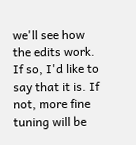we'll see how the edits work. If so, I'd like to say that it is. If not, more fine tuning will be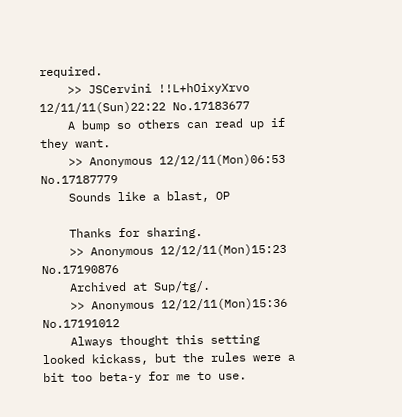required.
    >> JSCervini !!L+hOixyXrvo 12/11/11(Sun)22:22 No.17183677
    A bump so others can read up if they want.
    >> Anonymous 12/12/11(Mon)06:53 No.17187779
    Sounds like a blast, OP

    Thanks for sharing.
    >> Anonymous 12/12/11(Mon)15:23 No.17190876
    Archived at Sup/tg/.
    >> Anonymous 12/12/11(Mon)15:36 No.17191012
    Always thought this setting looked kickass, but the rules were a bit too beta-y for me to use.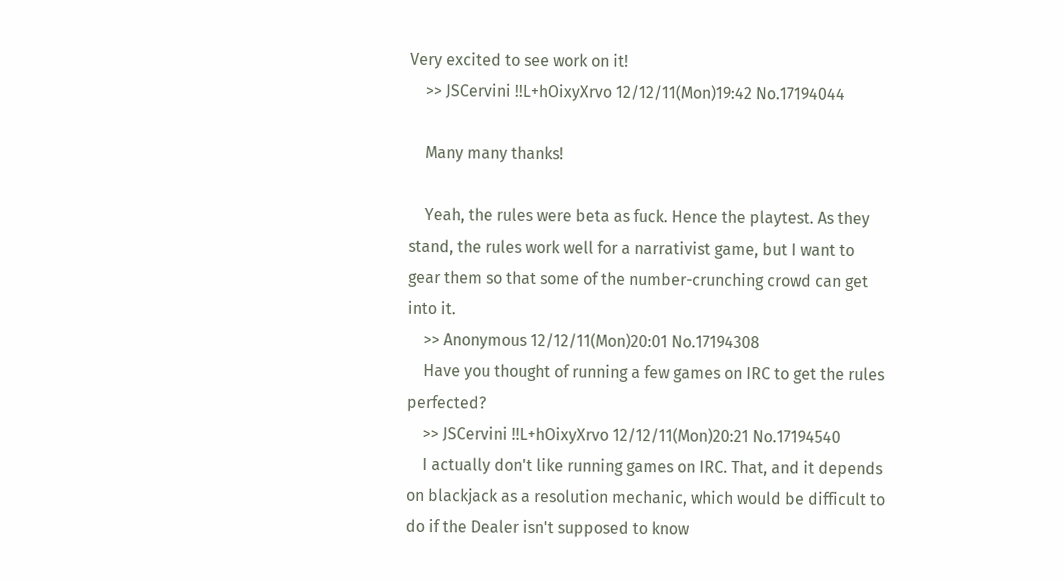Very excited to see work on it!
    >> JSCervini !!L+hOixyXrvo 12/12/11(Mon)19:42 No.17194044

    Many many thanks!

    Yeah, the rules were beta as fuck. Hence the playtest. As they stand, the rules work well for a narrativist game, but I want to gear them so that some of the number-crunching crowd can get into it.
    >> Anonymous 12/12/11(Mon)20:01 No.17194308
    Have you thought of running a few games on IRC to get the rules perfected?
    >> JSCervini !!L+hOixyXrvo 12/12/11(Mon)20:21 No.17194540
    I actually don't like running games on IRC. That, and it depends on blackjack as a resolution mechanic, which would be difficult to do if the Dealer isn't supposed to know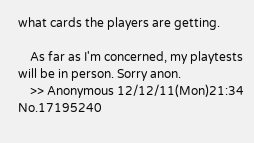what cards the players are getting.

    As far as I'm concerned, my playtests will be in person. Sorry anon.
    >> Anonymous 12/12/11(Mon)21:34 No.17195240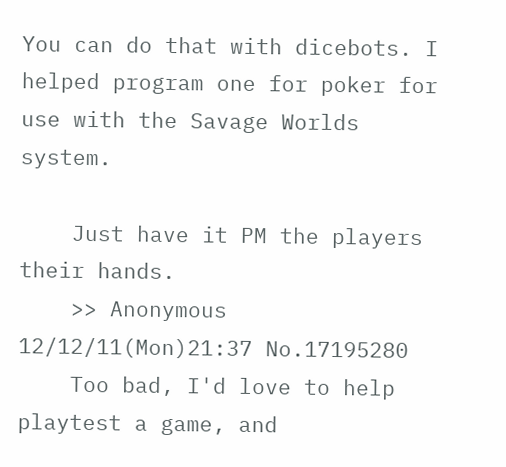You can do that with dicebots. I helped program one for poker for use with the Savage Worlds system.

    Just have it PM the players their hands.
    >> Anonymous 12/12/11(Mon)21:37 No.17195280
    Too bad, I'd love to help playtest a game, and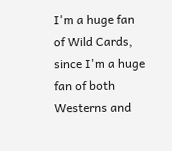I'm a huge fan of Wild Cards, since I'm a huge fan of both Westerns and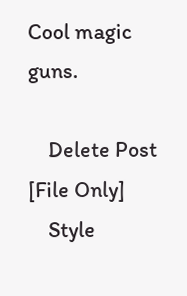Cool magic guns.

    Delete Post [File Only]
    Style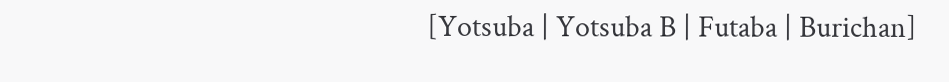[Yotsuba | Yotsuba B | Futaba | Burichan]